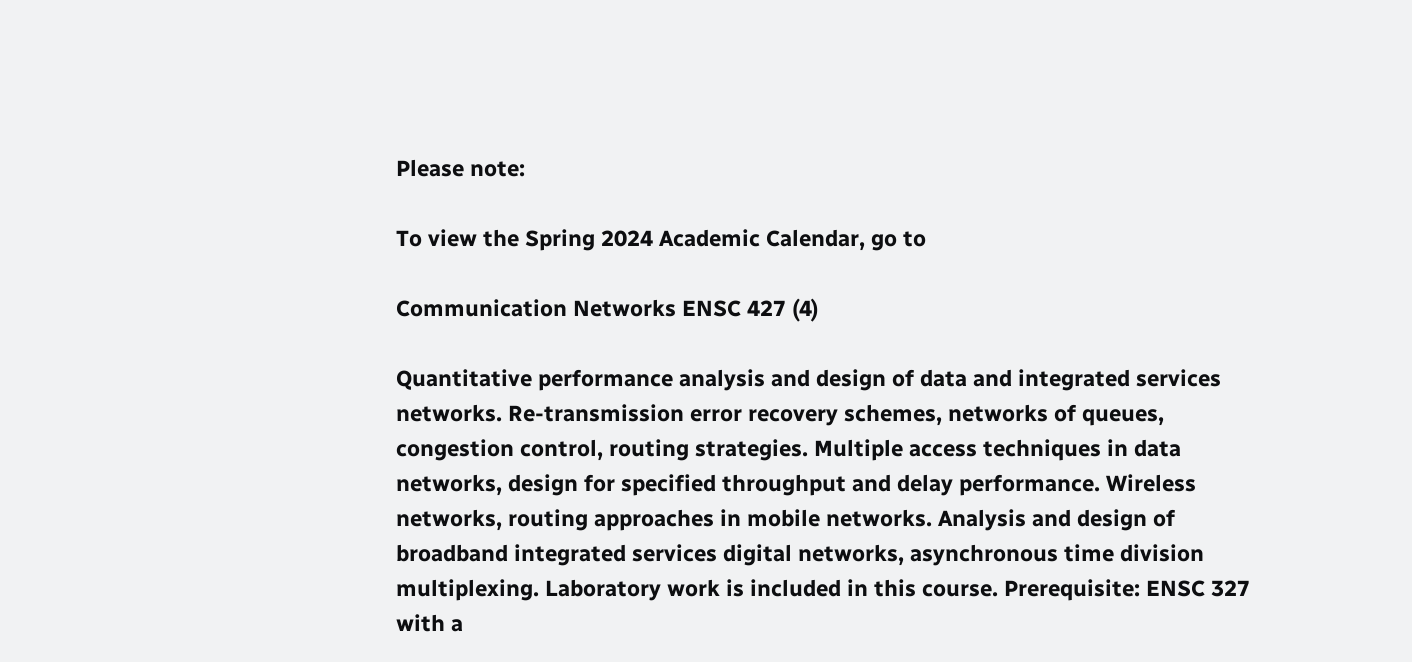Please note:

To view the Spring 2024 Academic Calendar, go to

Communication Networks ENSC 427 (4)

Quantitative performance analysis and design of data and integrated services networks. Re-transmission error recovery schemes, networks of queues, congestion control, routing strategies. Multiple access techniques in data networks, design for specified throughput and delay performance. Wireless networks, routing approaches in mobile networks. Analysis and design of broadband integrated services digital networks, asynchronous time division multiplexing. Laboratory work is included in this course. Prerequisite: ENSC 327 with a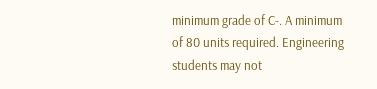minimum grade of C-. A minimum of 80 units required. Engineering students may not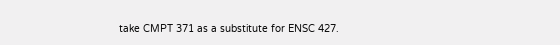take CMPT 371 as a substitute for ENSC 427.